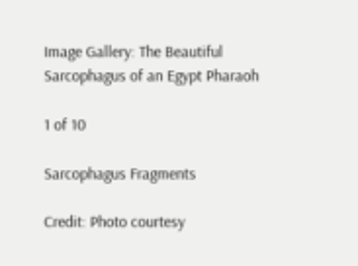Image Gallery: The Beautiful Sarcophagus of an Egypt Pharaoh

1 of 10

Sarcophagus Fragments

Credit: Photo courtesy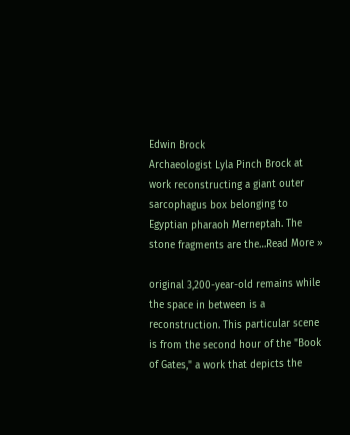Edwin Brock
Archaeologist Lyla Pinch Brock at work reconstructing a giant outer sarcophagus box belonging to Egyptian pharaoh Merneptah. The stone fragments are the…Read More »

original 3,200-year-old remains while the space in between is a reconstruction. This particular scene is from the second hour of the "Book of Gates," a work that depicts the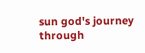sun god's journey through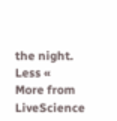the night.   Less «
More from LiveScience